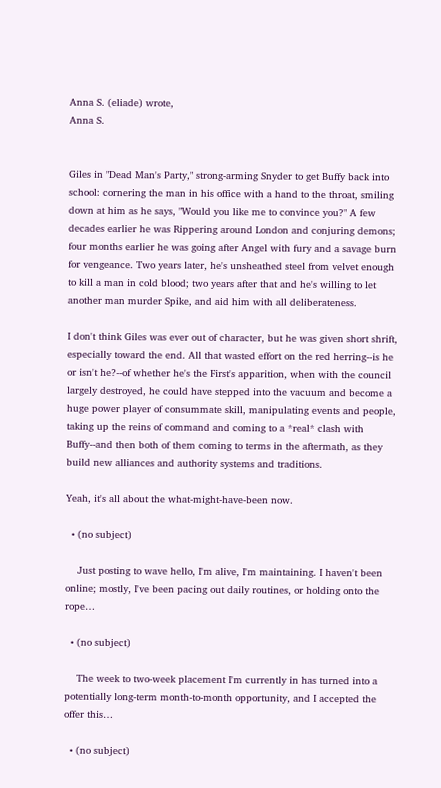Anna S. (eliade) wrote,
Anna S.


Giles in "Dead Man's Party," strong-arming Snyder to get Buffy back into school: cornering the man in his office with a hand to the throat, smiling down at him as he says, "Would you like me to convince you?" A few decades earlier he was Rippering around London and conjuring demons; four months earlier he was going after Angel with fury and a savage burn for vengeance. Two years later, he's unsheathed steel from velvet enough to kill a man in cold blood; two years after that and he's willing to let another man murder Spike, and aid him with all deliberateness.

I don't think Giles was ever out of character, but he was given short shrift, especially toward the end. All that wasted effort on the red herring--is he or isn't he?--of whether he's the First's apparition, when with the council largely destroyed, he could have stepped into the vacuum and become a huge power player of consummate skill, manipulating events and people, taking up the reins of command and coming to a *real* clash with Buffy--and then both of them coming to terms in the aftermath, as they build new alliances and authority systems and traditions.

Yeah, it's all about the what-might-have-been now.

  • (no subject)

    Just posting to wave hello, I'm alive, I'm maintaining. I haven't been online; mostly, I've been pacing out daily routines, or holding onto the rope…

  • (no subject)

    The week to two-week placement I'm currently in has turned into a potentially long-term month-to-month opportunity, and I accepted the offer this…

  • (no subject)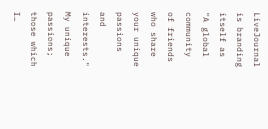LiveJournal is branding itself as "A global community of friends who share your unique passions and interests." My unique passions; those which I…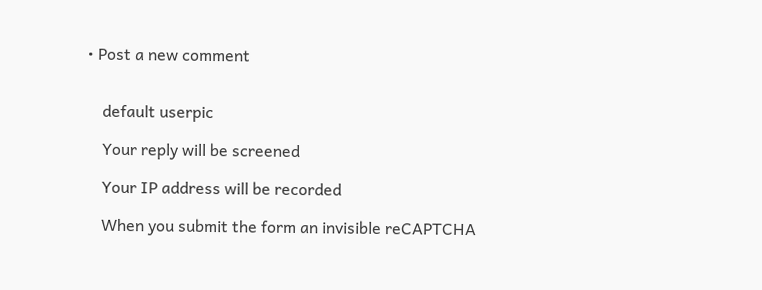• Post a new comment


    default userpic

    Your reply will be screened

    Your IP address will be recorded

    When you submit the form an invisible reCAPTCHA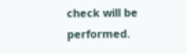check will be performed.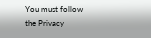You must follow the Privacy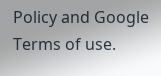Policy and Google Terms of use.